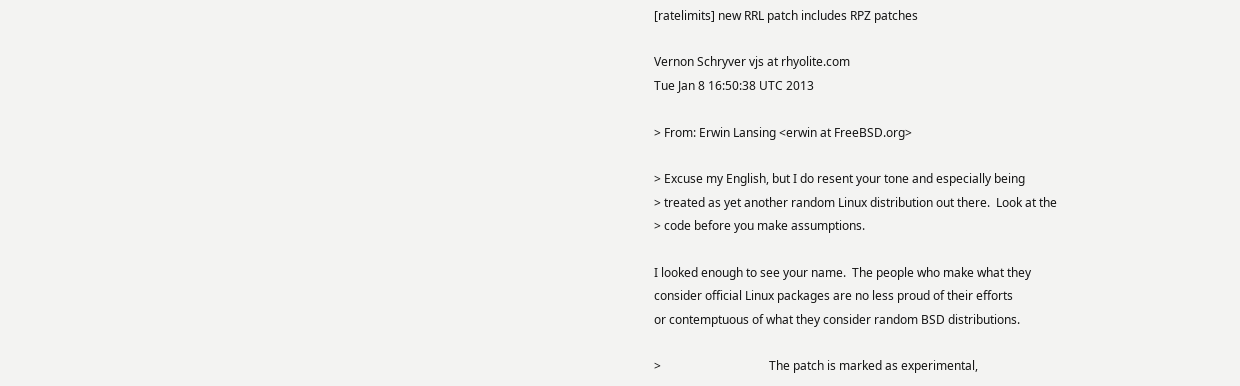[ratelimits] new RRL patch includes RPZ patches

Vernon Schryver vjs at rhyolite.com
Tue Jan 8 16:50:38 UTC 2013

> From: Erwin Lansing <erwin at FreeBSD.org>

> Excuse my English, but I do resent your tone and especially being
> treated as yet another random Linux distribution out there.  Look at the
> code before you make assumptions.

I looked enough to see your name.  The people who make what they
consider official Linux packages are no less proud of their efforts
or contemptuous of what they consider random BSD distributions.

>                                    The patch is marked as experimental,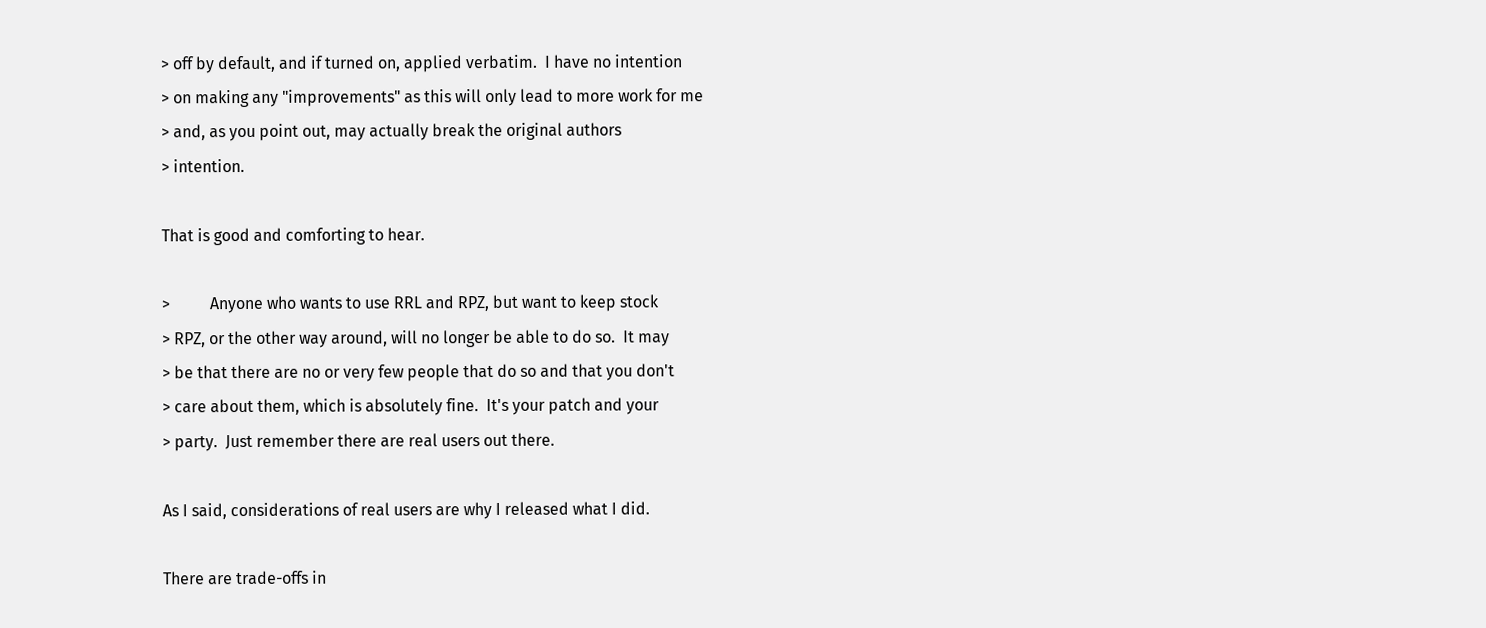> off by default, and if turned on, applied verbatim.  I have no intention
> on making any "improvements" as this will only lead to more work for me
> and, as you point out, may actually break the original authors
> intention.

That is good and comforting to hear.

>          Anyone who wants to use RRL and RPZ, but want to keep stock
> RPZ, or the other way around, will no longer be able to do so.  It may
> be that there are no or very few people that do so and that you don't
> care about them, which is absolutely fine.  It's your patch and your
> party.  Just remember there are real users out there.

As I said, considerations of real users are why I released what I did.

There are trade-offs in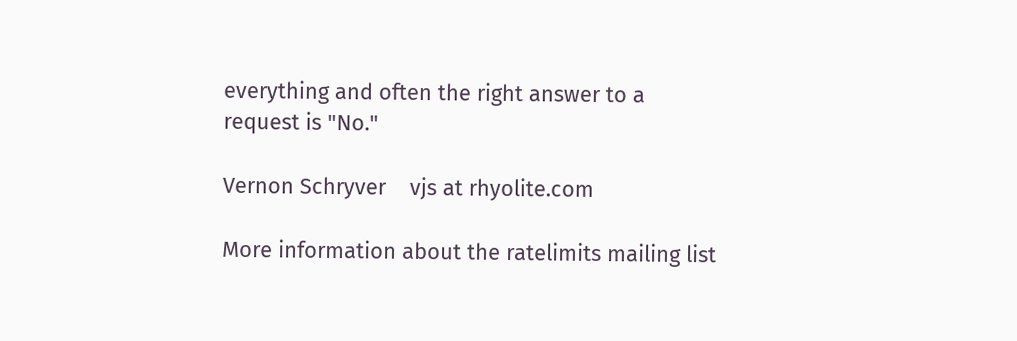everything and often the right answer to a
request is "No."

Vernon Schryver    vjs at rhyolite.com

More information about the ratelimits mailing list